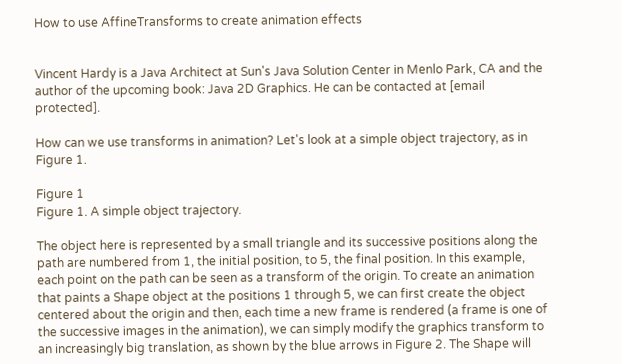How to use AffineTransforms to create animation effects


Vincent Hardy is a Java Architect at Sun's Java Solution Center in Menlo Park, CA and the author of the upcoming book: Java 2D Graphics. He can be contacted at [email protected].

How can we use transforms in animation? Let's look at a simple object trajectory, as in Figure 1.

Figure 1
Figure 1. A simple object trajectory.

The object here is represented by a small triangle and its successive positions along the path are numbered from 1, the initial position, to 5, the final position. In this example, each point on the path can be seen as a transform of the origin. To create an animation that paints a Shape object at the positions 1 through 5, we can first create the object centered about the origin and then, each time a new frame is rendered (a frame is one of the successive images in the animation), we can simply modify the graphics transform to an increasingly big translation, as shown by the blue arrows in Figure 2. The Shape will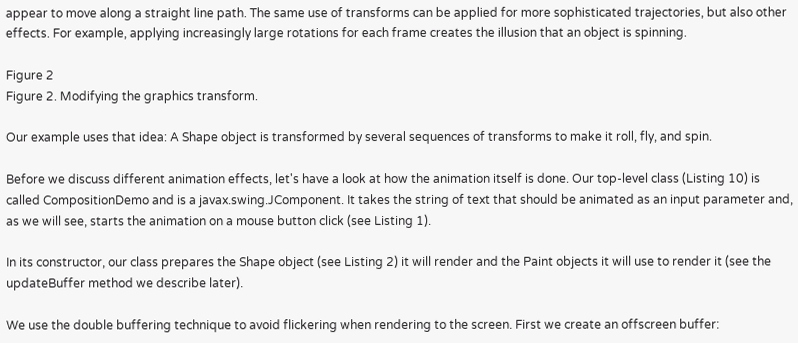appear to move along a straight line path. The same use of transforms can be applied for more sophisticated trajectories, but also other effects. For example, applying increasingly large rotations for each frame creates the illusion that an object is spinning.

Figure 2
Figure 2. Modifying the graphics transform.

Our example uses that idea: A Shape object is transformed by several sequences of transforms to make it roll, fly, and spin.

Before we discuss different animation effects, let's have a look at how the animation itself is done. Our top-level class (Listing 10) is called CompositionDemo and is a javax.swing.JComponent. It takes the string of text that should be animated as an input parameter and, as we will see, starts the animation on a mouse button click (see Listing 1).

In its constructor, our class prepares the Shape object (see Listing 2) it will render and the Paint objects it will use to render it (see the updateBuffer method we describe later).

We use the double buffering technique to avoid flickering when rendering to the screen. First we create an offscreen buffer: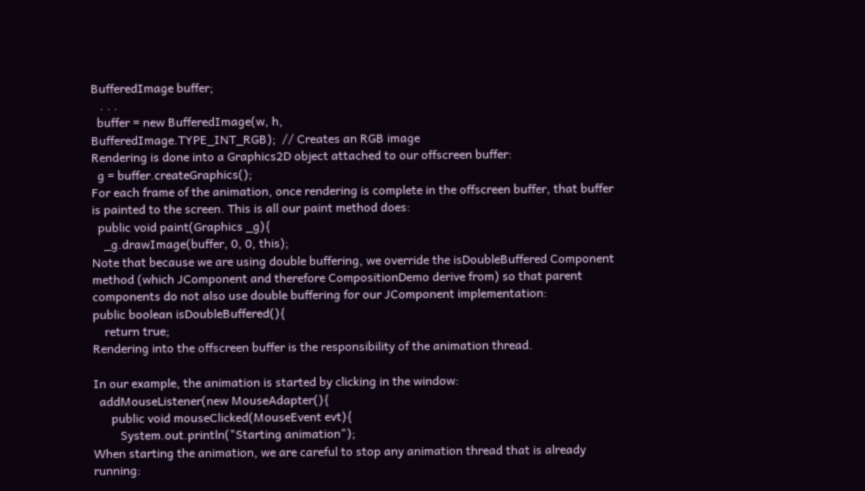BufferedImage buffer;
   . . .
  buffer = new BufferedImage(w, h,
BufferedImage.TYPE_INT_RGB);  // Creates an RGB image
Rendering is done into a Graphics2D object attached to our offscreen buffer:
  g = buffer.createGraphics();
For each frame of the animation, once rendering is complete in the offscreen buffer, that buffer is painted to the screen. This is all our paint method does:
  public void paint(Graphics _g){
    _g.drawImage(buffer, 0, 0, this);
Note that because we are using double buffering, we override the isDoubleBuffered Component method (which JComponent and therefore CompositionDemo derive from) so that parent components do not also use double buffering for our JComponent implementation:
public boolean isDoubleBuffered(){
    return true;
Rendering into the offscreen buffer is the responsibility of the animation thread.

In our example, the animation is started by clicking in the window:
  addMouseListener(new MouseAdapter(){
      public void mouseClicked(MouseEvent evt){
         System.out.println("Starting animation");
When starting the animation, we are careful to stop any animation thread that is already running: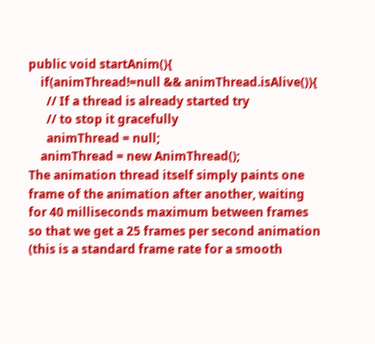public void startAnim(){
    if(animThread!=null && animThread.isAlive()){
      // If a thread is already started try
      // to stop it gracefully
      animThread = null;
    animThread = new AnimThread();
The animation thread itself simply paints one frame of the animation after another, waiting for 40 milliseconds maximum between frames so that we get a 25 frames per second animation (this is a standard frame rate for a smooth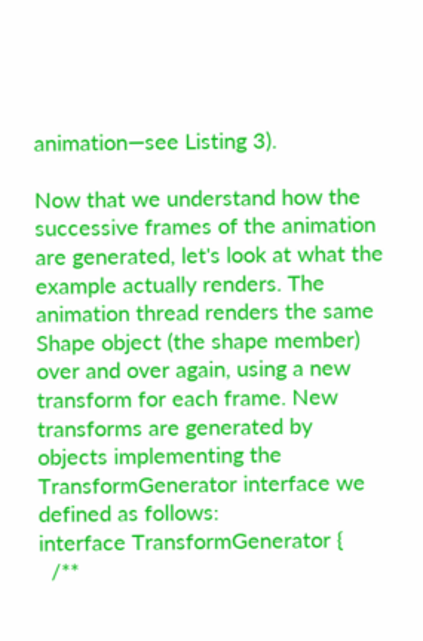animation—see Listing 3).

Now that we understand how the successive frames of the animation are generated, let's look at what the example actually renders. The animation thread renders the same Shape object (the shape member) over and over again, using a new transform for each frame. New transforms are generated by objects implementing the TransformGenerator interface we defined as follows:
interface TransformGenerator {
  /**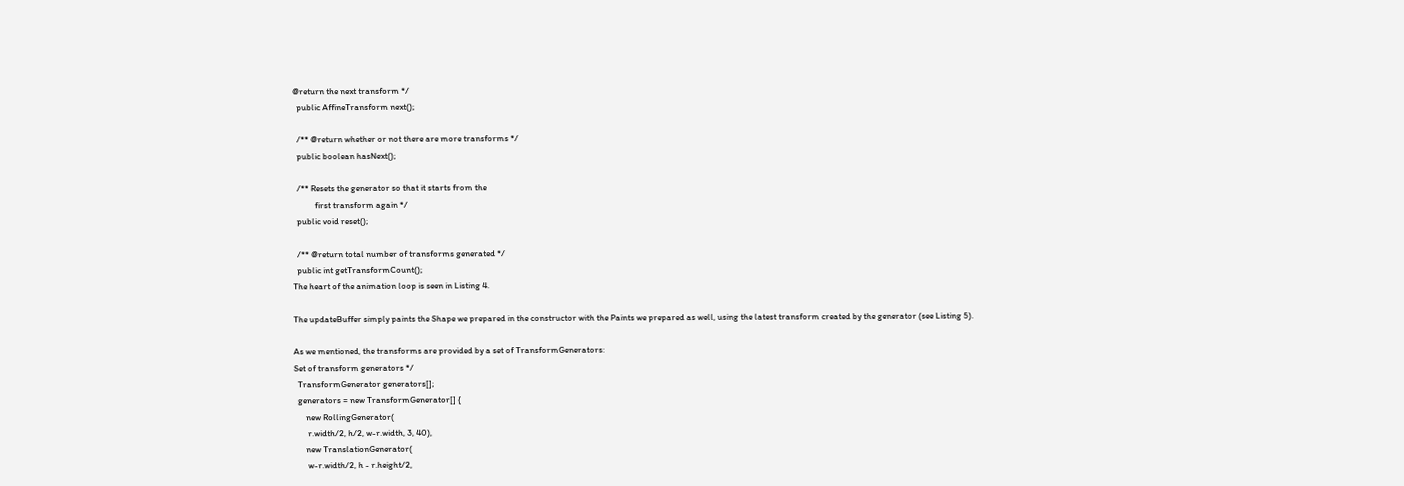@return the next transform */
  public AffineTransform next();

  /** @return whether or not there are more transforms */
  public boolean hasNext();

  /** Resets the generator so that it starts from the
           first transform again */
  public void reset();

  /** @return total number of transforms generated */
  public int getTransformCount();
The heart of the animation loop is seen in Listing 4.

The updateBuffer simply paints the Shape we prepared in the constructor with the Paints we prepared as well, using the latest transform created by the generator (see Listing 5).

As we mentioned, the transforms are provided by a set of TransformGenerators:
Set of transform generators */
  TransformGenerator generators[];
  generators = new TransformGenerator[] {
      new RollingGenerator(
       r.width/2, h/2, w-r.width, 3, 40),
      new TranslationGenerator(
       w-r.width/2, h - r.height/2,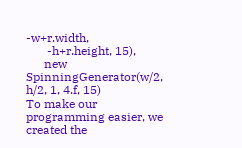-w+r.width,
       -h+r.height, 15),
      new SpinningGenerator(w/2, h/2, 1, 4.f, 15)
To make our programming easier, we created the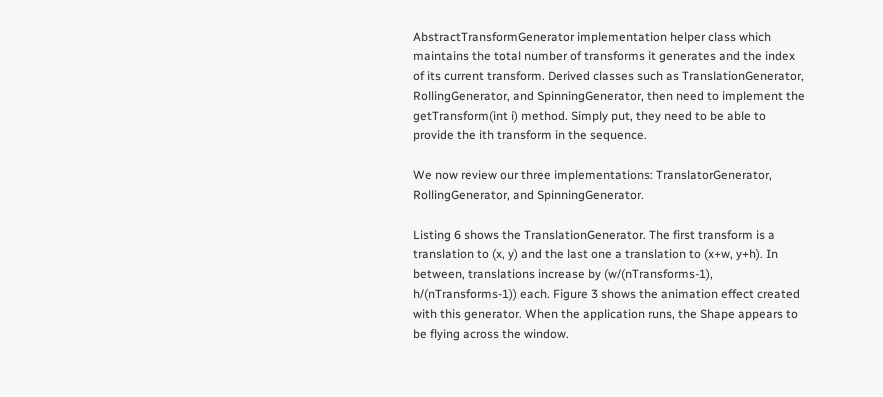AbstractTransformGenerator implementation helper class which maintains the total number of transforms it generates and the index of its current transform. Derived classes such as TranslationGenerator, RollingGenerator, and SpinningGenerator, then need to implement the getTransform(int i) method. Simply put, they need to be able to provide the ith transform in the sequence.

We now review our three implementations: TranslatorGenerator, RollingGenerator, and SpinningGenerator.

Listing 6 shows the TranslationGenerator. The first transform is a translation to (x, y) and the last one a translation to (x+w, y+h). In between, translations increase by (w/(nTransforms-1), h/(nTransforms-1)) each. Figure 3 shows the animation effect created with this generator. When the application runs, the Shape appears to be flying across the window.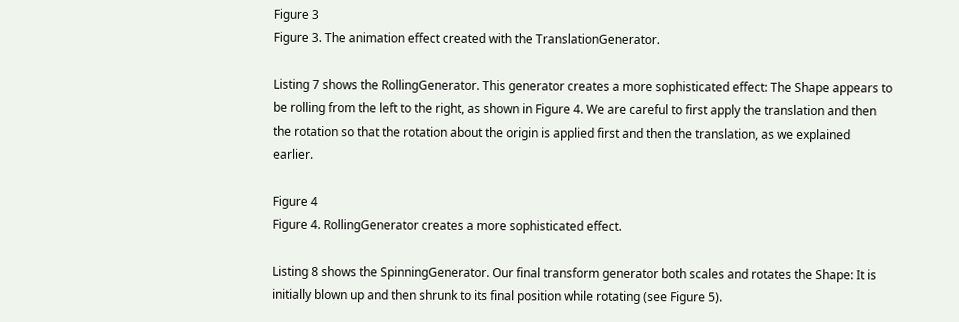Figure 3
Figure 3. The animation effect created with the TranslationGenerator.

Listing 7 shows the RollingGenerator. This generator creates a more sophisticated effect: The Shape appears to be rolling from the left to the right, as shown in Figure 4. We are careful to first apply the translation and then the rotation so that the rotation about the origin is applied first and then the translation, as we explained earlier.

Figure 4
Figure 4. RollingGenerator creates a more sophisticated effect.

Listing 8 shows the SpinningGenerator. Our final transform generator both scales and rotates the Shape: It is initially blown up and then shrunk to its final position while rotating (see Figure 5).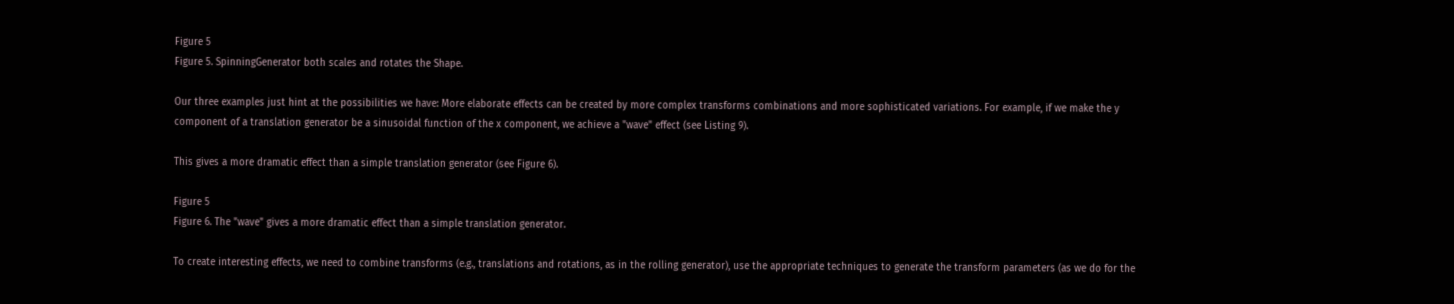Figure 5
Figure 5. SpinningGenerator both scales and rotates the Shape.

Our three examples just hint at the possibilities we have: More elaborate effects can be created by more complex transforms combinations and more sophisticated variations. For example, if we make the y component of a translation generator be a sinusoidal function of the x component, we achieve a "wave" effect (see Listing 9).

This gives a more dramatic effect than a simple translation generator (see Figure 6).

Figure 5
Figure 6. The "wave" gives a more dramatic effect than a simple translation generator.

To create interesting effects, we need to combine transforms (e.g., translations and rotations, as in the rolling generator), use the appropriate techniques to generate the transform parameters (as we do for the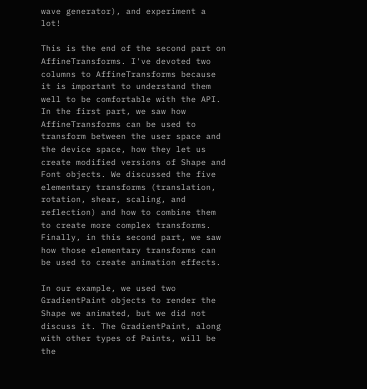wave generator), and experiment a lot!

This is the end of the second part on AffineTransforms. I've devoted two columns to AffineTransforms because it is important to understand them well to be comfortable with the API. In the first part, we saw how AffineTransforms can be used to transform between the user space and the device space, how they let us create modified versions of Shape and Font objects. We discussed the five elementary transforms (translation, rotation, shear, scaling, and reflection) and how to combine them to create more complex transforms. Finally, in this second part, we saw how those elementary transforms can be used to create animation effects.

In our example, we used two GradientPaint objects to render the Shape we animated, but we did not discuss it. The GradientPaint, along with other types of Paints, will be the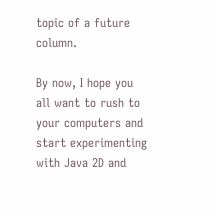topic of a future column.

By now, I hope you all want to rush to your computers and start experimenting with Java 2D and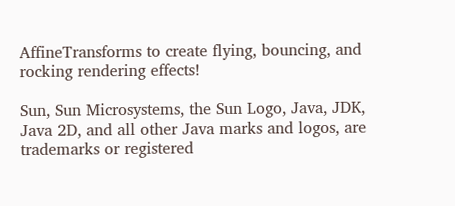AffineTransforms to create flying, bouncing, and rocking rendering effects!

Sun, Sun Microsystems, the Sun Logo, Java, JDK, Java 2D, and all other Java marks and logos, are trademarks or registered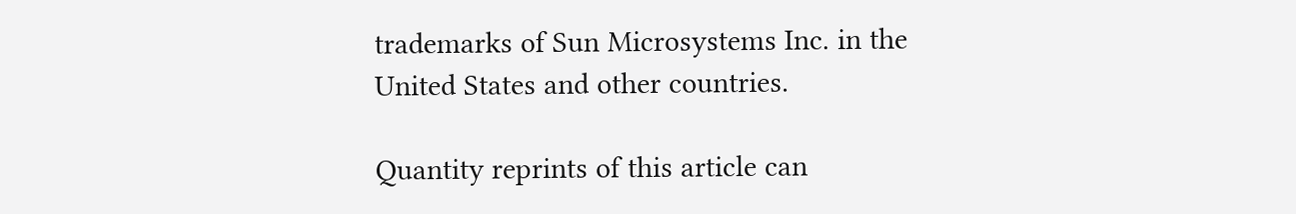trademarks of Sun Microsystems Inc. in the United States and other countries.

Quantity reprints of this article can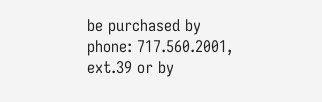be purchased by phone: 717.560.2001, ext.39 or by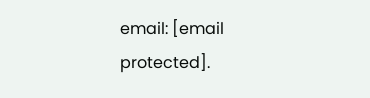email: [email protected].